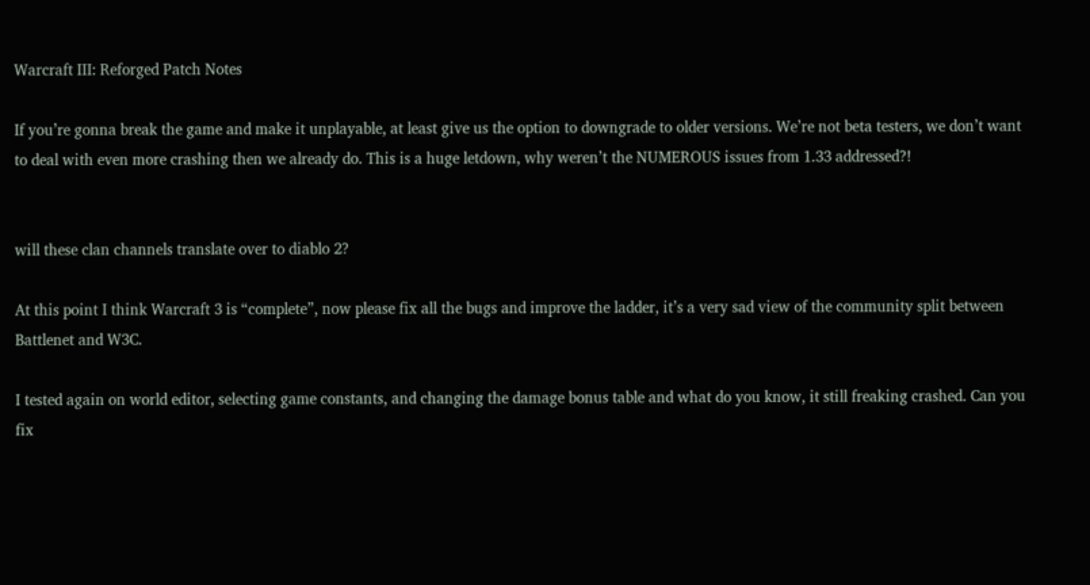Warcraft III: Reforged Patch Notes

If you’re gonna break the game and make it unplayable, at least give us the option to downgrade to older versions. We’re not beta testers, we don’t want to deal with even more crashing then we already do. This is a huge letdown, why weren’t the NUMEROUS issues from 1.33 addressed?!


will these clan channels translate over to diablo 2?

At this point I think Warcraft 3 is “complete”, now please fix all the bugs and improve the ladder, it’s a very sad view of the community split between Battlenet and W3C.

I tested again on world editor, selecting game constants, and changing the damage bonus table and what do you know, it still freaking crashed. Can you fix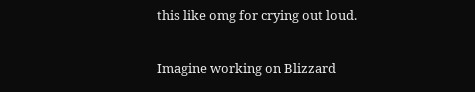this like omg for crying out loud.

Imagine working on Blizzard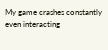My game crashes constantly even interacting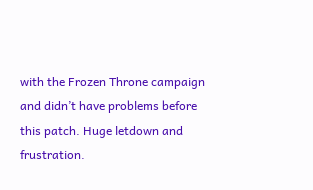with the Frozen Throne campaign and didn’t have problems before this patch. Huge letdown and frustration.